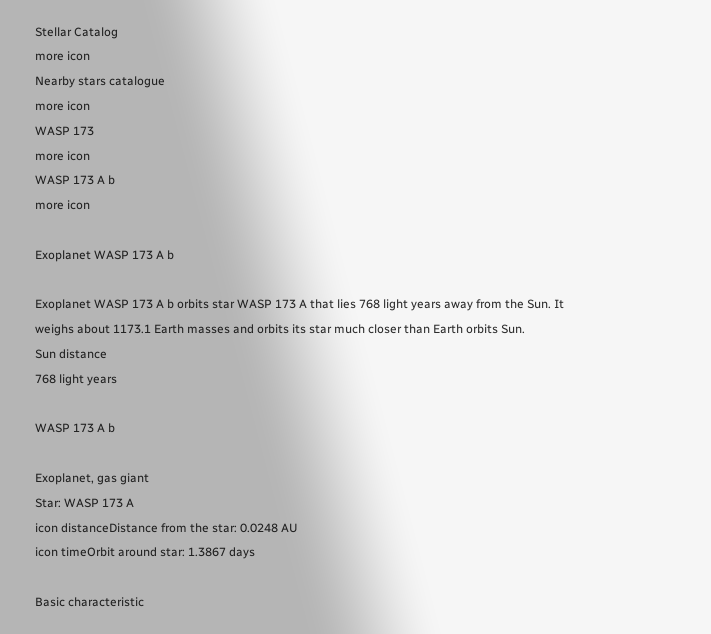Stellar Catalog
more icon
Nearby stars catalogue
more icon
WASP 173
more icon
WASP 173 A b
more icon

Exoplanet WASP 173 A b

Exoplanet WASP 173 A b orbits star WASP 173 A that lies 768 light years away from the Sun. It weighs about 1173.1 Earth masses and orbits its star much closer than Earth orbits Sun.
Sun distance
768 light years

WASP 173 A b

Exoplanet, gas giant
Star: WASP 173 A
icon distanceDistance from the star: 0.0248 AU
icon timeOrbit around star: 1.3867 days

Basic characteristic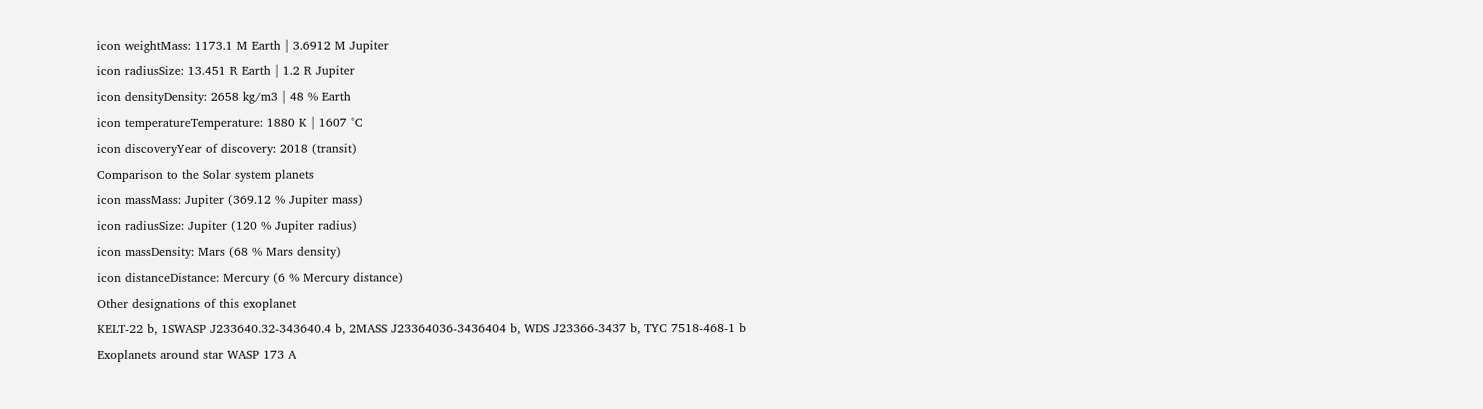icon weightMass: 1173.1 M Earth | 3.6912 M Jupiter
icon radiusSize: 13.451 R Earth | 1.2 R Jupiter
icon densityDensity: 2658 kg/m3 | 48 % Earth
icon temperatureTemperature: 1880 K | 1607 °C
icon discoveryYear of discovery: 2018 (transit)
Comparison to the Solar system planets
icon massMass: Jupiter (369.12 % Jupiter mass)
icon radiusSize: Jupiter (120 % Jupiter radius)
icon massDensity: Mars (68 % Mars density)
icon distanceDistance: Mercury (6 % Mercury distance)
Other designations of this exoplanet
KELT-22 b, 1SWASP J233640.32-343640.4 b, 2MASS J23364036-3436404 b, WDS J23366-3437 b, TYC 7518-468-1 b
Exoplanets around star WASP 173 A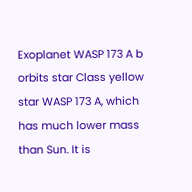Exoplanet WASP 173 A b orbits star Class yellow star WASP 173 A, which has much lower mass than Sun. It is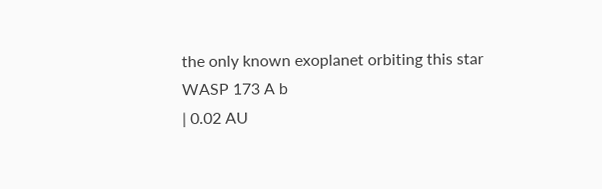the only known exoplanet orbiting this star
WASP 173 A b
| 0.02 AU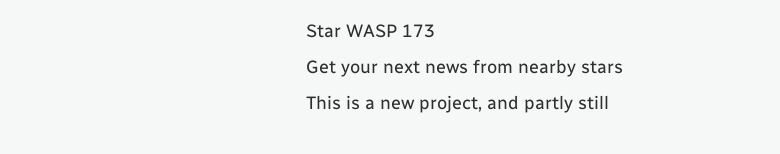Star WASP 173
Get your next news from nearby stars
This is a new project, and partly still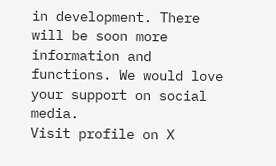in development. There will be soon more information and functions. We would love your support on social media.
Visit profile on X